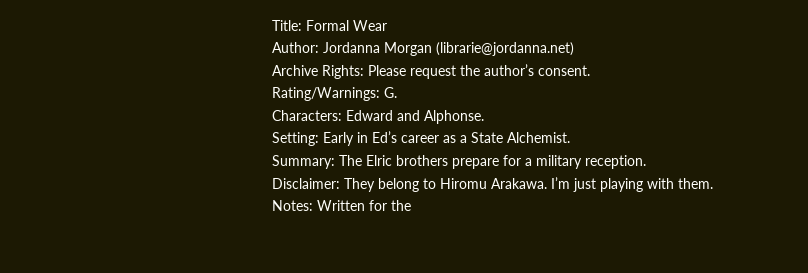Title: Formal Wear
Author: Jordanna Morgan (librarie@jordanna.net)
Archive Rights: Please request the author’s consent.
Rating/Warnings: G.
Characters: Edward and Alphonse.
Setting: Early in Ed’s career as a State Alchemist.
Summary: The Elric brothers prepare for a military reception.
Disclaimer: They belong to Hiromu Arakawa. I’m just playing with them.
Notes: Written for the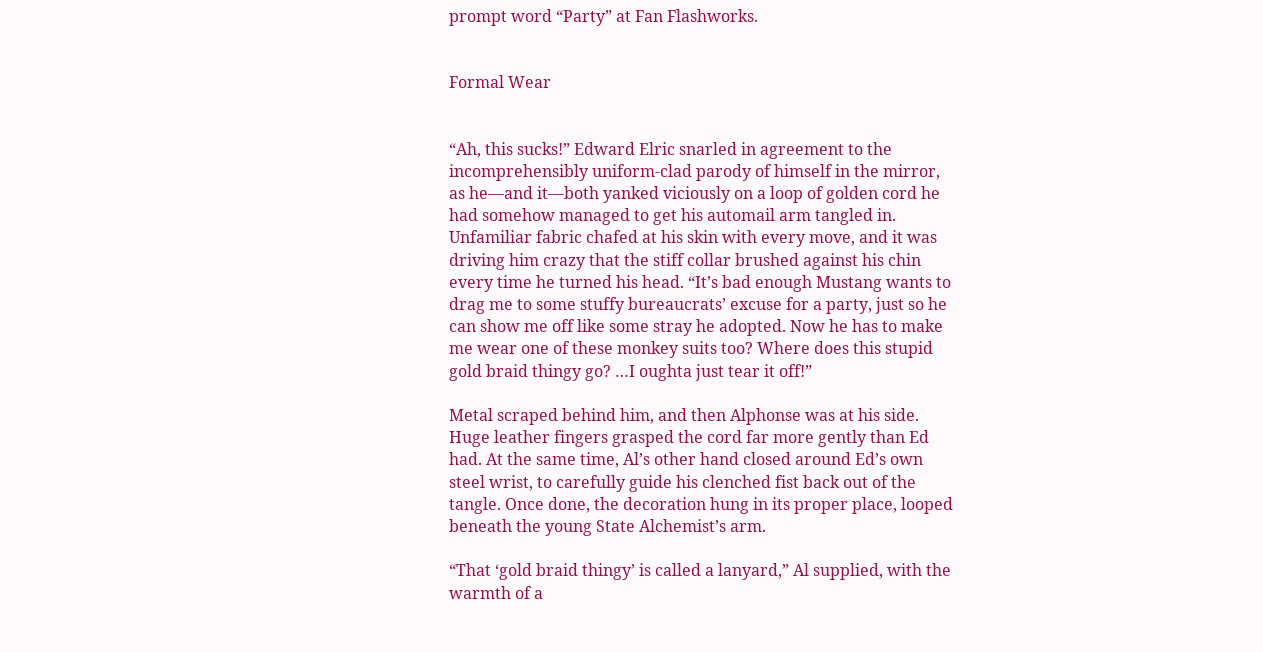prompt word “Party” at Fan Flashworks.


Formal Wear


“Ah, this sucks!” Edward Elric snarled in agreement to the incomprehensibly uniform-clad parody of himself in the mirror, as he—and it—both yanked viciously on a loop of golden cord he had somehow managed to get his automail arm tangled in. Unfamiliar fabric chafed at his skin with every move, and it was driving him crazy that the stiff collar brushed against his chin every time he turned his head. “It’s bad enough Mustang wants to drag me to some stuffy bureaucrats’ excuse for a party, just so he can show me off like some stray he adopted. Now he has to make me wear one of these monkey suits too? Where does this stupid gold braid thingy go? …I oughta just tear it off!”

Metal scraped behind him, and then Alphonse was at his side. Huge leather fingers grasped the cord far more gently than Ed had. At the same time, Al’s other hand closed around Ed’s own steel wrist, to carefully guide his clenched fist back out of the tangle. Once done, the decoration hung in its proper place, looped beneath the young State Alchemist’s arm.

“That ‘gold braid thingy’ is called a lanyard,” Al supplied, with the warmth of a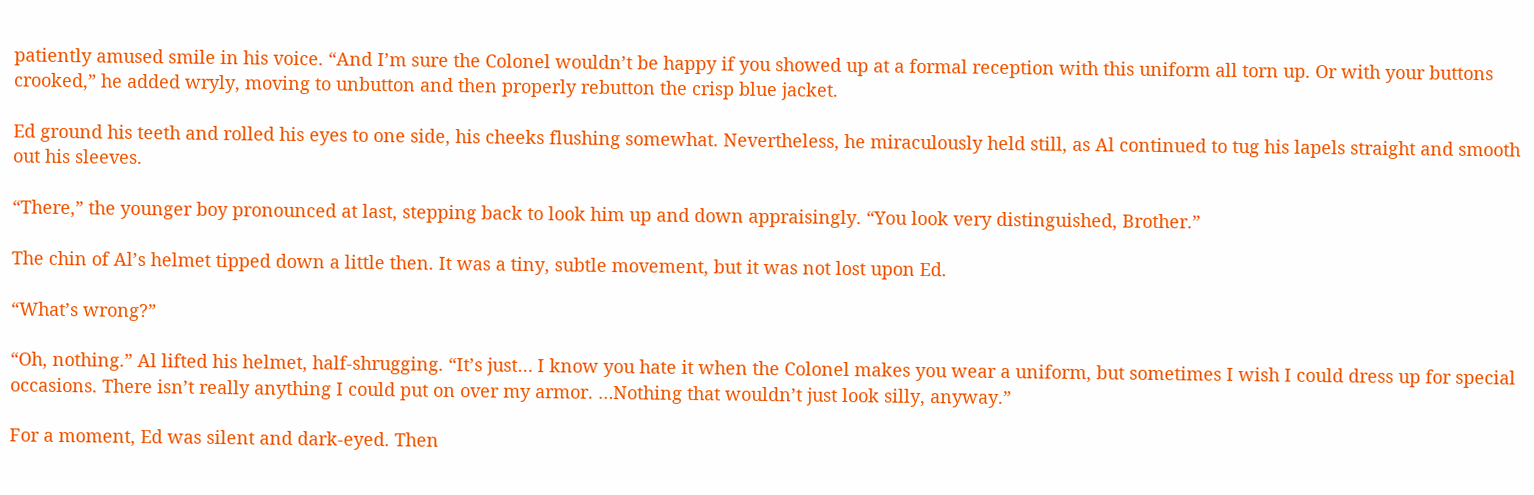patiently amused smile in his voice. “And I’m sure the Colonel wouldn’t be happy if you showed up at a formal reception with this uniform all torn up. Or with your buttons crooked,” he added wryly, moving to unbutton and then properly rebutton the crisp blue jacket.

Ed ground his teeth and rolled his eyes to one side, his cheeks flushing somewhat. Nevertheless, he miraculously held still, as Al continued to tug his lapels straight and smooth out his sleeves.

“There,” the younger boy pronounced at last, stepping back to look him up and down appraisingly. “You look very distinguished, Brother.”

The chin of Al’s helmet tipped down a little then. It was a tiny, subtle movement, but it was not lost upon Ed.

“What’s wrong?”

“Oh, nothing.” Al lifted his helmet, half-shrugging. “It’s just… I know you hate it when the Colonel makes you wear a uniform, but sometimes I wish I could dress up for special occasions. There isn’t really anything I could put on over my armor. …Nothing that wouldn’t just look silly, anyway.”

For a moment, Ed was silent and dark-eyed. Then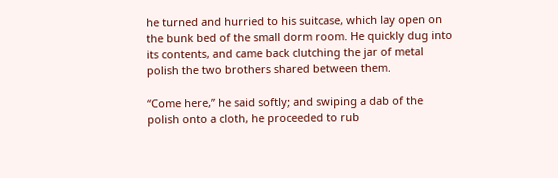he turned and hurried to his suitcase, which lay open on the bunk bed of the small dorm room. He quickly dug into its contents, and came back clutching the jar of metal polish the two brothers shared between them.

“Come here,” he said softly; and swiping a dab of the polish onto a cloth, he proceeded to rub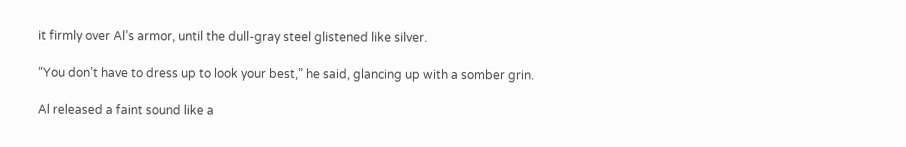it firmly over Al’s armor, until the dull-gray steel glistened like silver.

“You don’t have to dress up to look your best,” he said, glancing up with a somber grin.

Al released a faint sound like a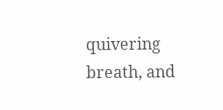quivering breath, and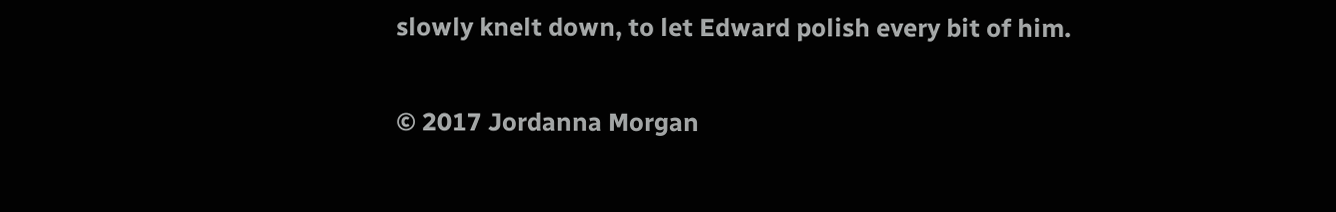slowly knelt down, to let Edward polish every bit of him.

© 2017 Jordanna Morgan